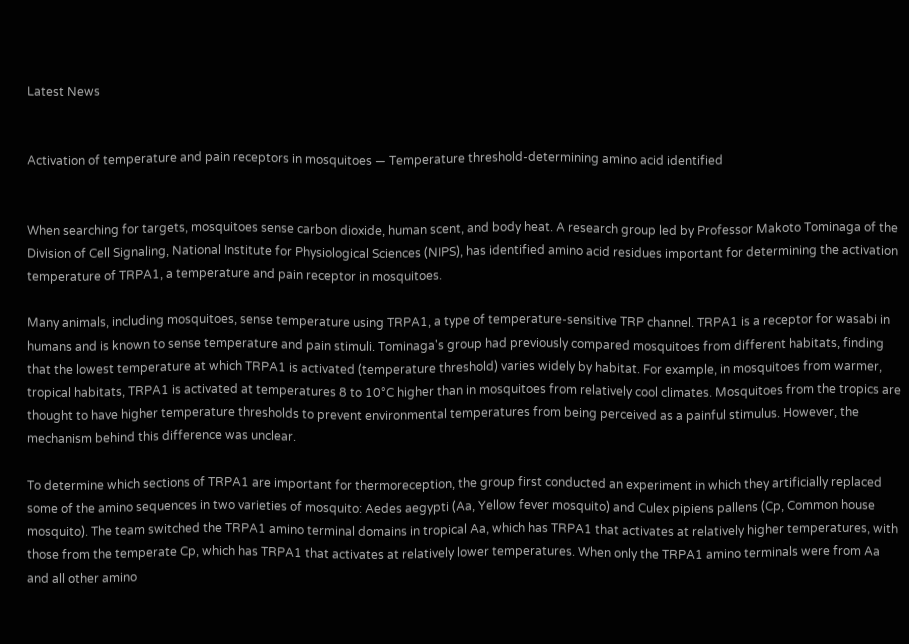Latest News


Activation of temperature and pain receptors in mosquitoes ― Temperature threshold-determining amino acid identified


When searching for targets, mosquitoes sense carbon dioxide, human scent, and body heat. A research group led by Professor Makoto Tominaga of the Division of Cell Signaling, National Institute for Physiological Sciences (NIPS), has identified amino acid residues important for determining the activation temperature of TRPA1, a temperature and pain receptor in mosquitoes.

Many animals, including mosquitoes, sense temperature using TRPA1, a type of temperature-sensitive TRP channel. TRPA1 is a receptor for wasabi in humans and is known to sense temperature and pain stimuli. Tominaga's group had previously compared mosquitoes from different habitats, finding that the lowest temperature at which TRPA1 is activated (temperature threshold) varies widely by habitat. For example, in mosquitoes from warmer, tropical habitats, TRPA1 is activated at temperatures 8 to 10°C higher than in mosquitoes from relatively cool climates. Mosquitoes from the tropics are thought to have higher temperature thresholds to prevent environmental temperatures from being perceived as a painful stimulus. However, the mechanism behind this difference was unclear.

To determine which sections of TRPA1 are important for thermoreception, the group first conducted an experiment in which they artificially replaced some of the amino sequences in two varieties of mosquito: Aedes aegypti (Aa, Yellow fever mosquito) and Culex pipiens pallens (Cp, Common house mosquito). The team switched the TRPA1 amino terminal domains in tropical Aa, which has TRPA1 that activates at relatively higher temperatures, with those from the temperate Cp, which has TRPA1 that activates at relatively lower temperatures. When only the TRPA1 amino terminals were from Aa and all other amino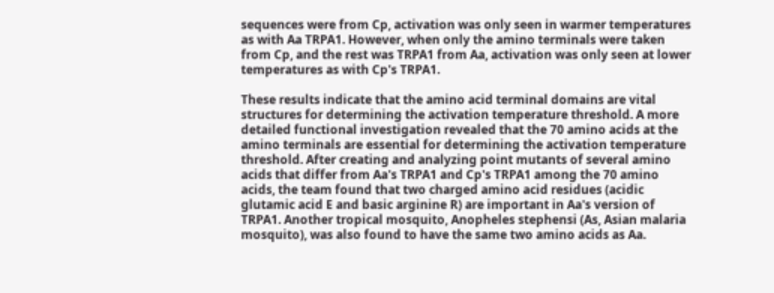sequences were from Cp, activation was only seen in warmer temperatures as with Aa TRPA1. However, when only the amino terminals were taken from Cp, and the rest was TRPA1 from Aa, activation was only seen at lower temperatures as with Cp's TRPA1.

These results indicate that the amino acid terminal domains are vital structures for determining the activation temperature threshold. A more detailed functional investigation revealed that the 70 amino acids at the amino terminals are essential for determining the activation temperature threshold. After creating and analyzing point mutants of several amino acids that differ from Aa's TRPA1 and Cp's TRPA1 among the 70 amino acids, the team found that two charged amino acid residues (acidic glutamic acid E and basic arginine R) are important in Aa's version of TRPA1. Another tropical mosquito, Anopheles stephensi (As, Asian malaria mosquito), was also found to have the same two amino acids as Aa.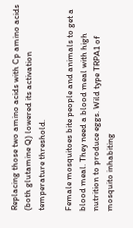Replacing those two amino acids with Cp amino acids (both glutamine Q) lowered its activation temperature threshold.

Female mosquitoes bite people and animals to get a blood meal. They need a blood meal with high nutrition to produce eggs. Wild type TRPA1 of mosquito inhabiting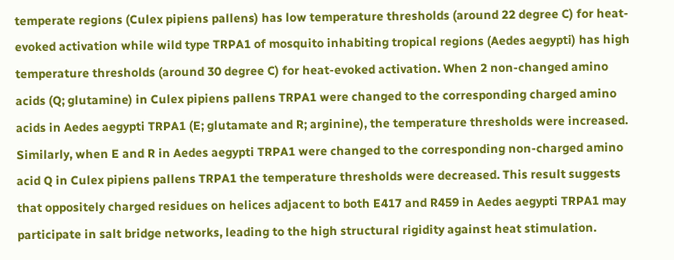temperate regions (Culex pipiens pallens) has low temperature thresholds (around 22 degree C) for heat-evoked activation while wild type TRPA1 of mosquito inhabiting tropical regions (Aedes aegypti) has high temperature thresholds (around 30 degree C) for heat-evoked activation. When 2 non-changed amino acids (Q; glutamine) in Culex pipiens pallens TRPA1 were changed to the corresponding charged amino acids in Aedes aegypti TRPA1 (E; glutamate and R; arginine), the temperature thresholds were increased. Similarly, when E and R in Aedes aegypti TRPA1 were changed to the corresponding non-charged amino acid Q in Culex pipiens pallens TRPA1 the temperature thresholds were decreased. This result suggests that oppositely charged residues on helices adjacent to both E417 and R459 in Aedes aegypti TRPA1 may participate in salt bridge networks, leading to the high structural rigidity against heat stimulation.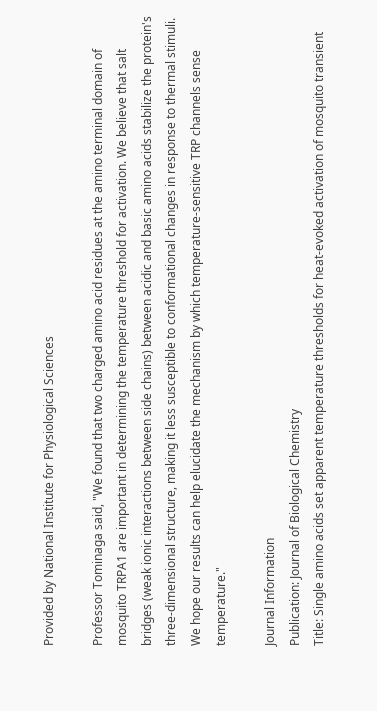Provided by National Institute for Physiological Sciences

Professor Tominaga said, "We found that two charged amino acid residues at the amino terminal domain of mosquito TRPA1 are important in determining the temperature threshold for activation. We believe that salt bridges (weak ionic interactions between side chains) between acidic and basic amino acids stabilize the protein's three-dimensional structure, making it less susceptible to conformational changes in response to thermal stimuli. We hope our results can help elucidate the mechanism by which temperature-sensitive TRP channels sense temperature."

Journal Information
Publication: Journal of Biological Chemistry
Title: Single amino acids set apparent temperature thresholds for heat-evoked activation of mosquito transient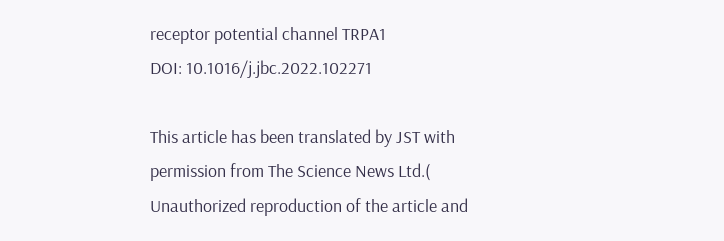receptor potential channel TRPA1
DOI: 10.1016/j.jbc.2022.102271

This article has been translated by JST with permission from The Science News Ltd.( Unauthorized reproduction of the article and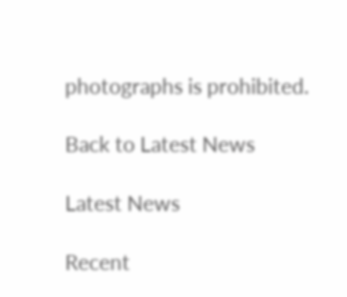photographs is prohibited.

Back to Latest News

Latest News

Recent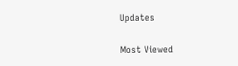Updates

Most Viewed